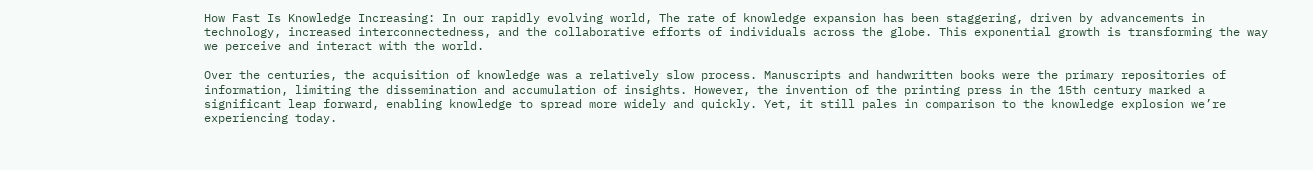How Fast Is Knowledge Increasing: In our rapidly evolving world, The rate of knowledge expansion has been staggering, driven by advancements in technology, increased interconnectedness, and the collaborative efforts of individuals across the globe. This exponential growth is transforming the way we perceive and interact with the world.

Over the centuries, the acquisition of knowledge was a relatively slow process. Manuscripts and handwritten books were the primary repositories of information, limiting the dissemination and accumulation of insights. However, the invention of the printing press in the 15th century marked a significant leap forward, enabling knowledge to spread more widely and quickly. Yet, it still pales in comparison to the knowledge explosion we’re experiencing today.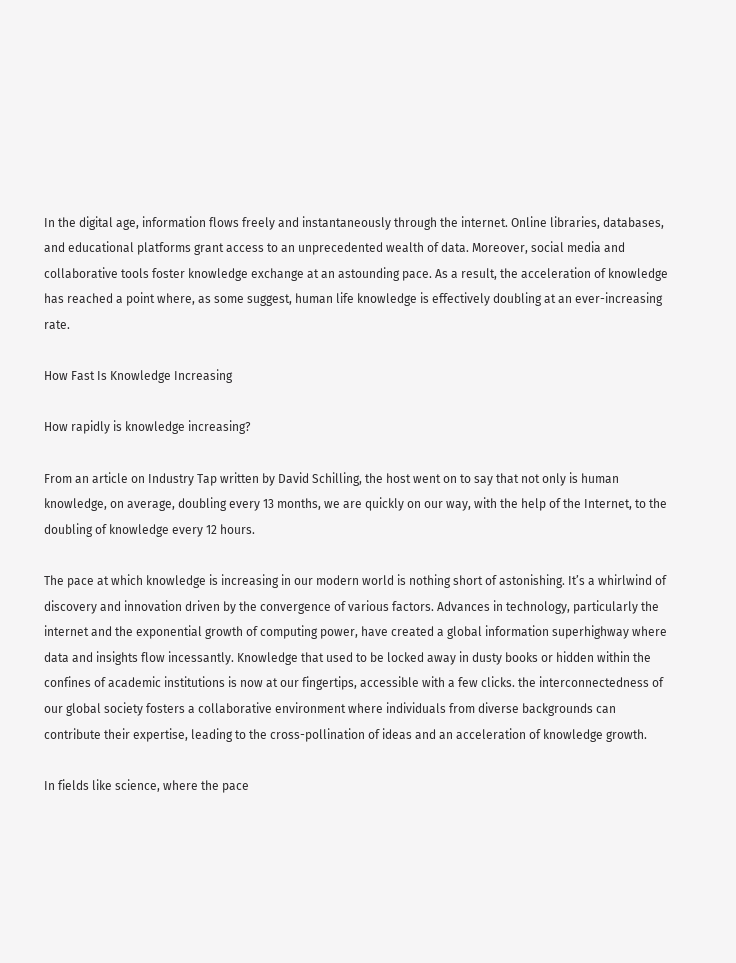In the digital age, information flows freely and instantaneously through the internet. Online libraries, databases, and educational platforms grant access to an unprecedented wealth of data. Moreover, social media and collaborative tools foster knowledge exchange at an astounding pace. As a result, the acceleration of knowledge has reached a point where, as some suggest, human life knowledge is effectively doubling at an ever-increasing rate.

How Fast Is Knowledge Increasing

How rapidly is knowledge increasing?

From an article on Industry Tap written by David Schilling, the host went on to say that not only is human knowledge, on average, doubling every 13 months, we are quickly on our way, with the help of the Internet, to the doubling of knowledge every 12 hours.

The pace at which knowledge is increasing in our modern world is nothing short of astonishing. It’s a whirlwind of discovery and innovation driven by the convergence of various factors. Advances in technology, particularly the internet and the exponential growth of computing power, have created a global information superhighway where data and insights flow incessantly. Knowledge that used to be locked away in dusty books or hidden within the confines of academic institutions is now at our fingertips, accessible with a few clicks. the interconnectedness of our global society fosters a collaborative environment where individuals from diverse backgrounds can contribute their expertise, leading to the cross-pollination of ideas and an acceleration of knowledge growth.

In fields like science, where the pace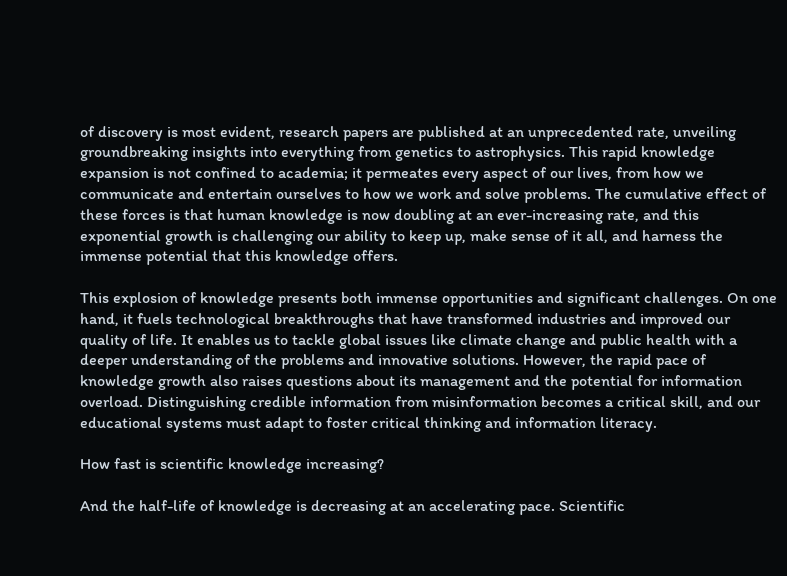of discovery is most evident, research papers are published at an unprecedented rate, unveiling groundbreaking insights into everything from genetics to astrophysics. This rapid knowledge expansion is not confined to academia; it permeates every aspect of our lives, from how we communicate and entertain ourselves to how we work and solve problems. The cumulative effect of these forces is that human knowledge is now doubling at an ever-increasing rate, and this exponential growth is challenging our ability to keep up, make sense of it all, and harness the immense potential that this knowledge offers.

This explosion of knowledge presents both immense opportunities and significant challenges. On one hand, it fuels technological breakthroughs that have transformed industries and improved our quality of life. It enables us to tackle global issues like climate change and public health with a deeper understanding of the problems and innovative solutions. However, the rapid pace of knowledge growth also raises questions about its management and the potential for information overload. Distinguishing credible information from misinformation becomes a critical skill, and our educational systems must adapt to foster critical thinking and information literacy.

How fast is scientific knowledge increasing?

And the half-life of knowledge is decreasing at an accelerating pace. Scientific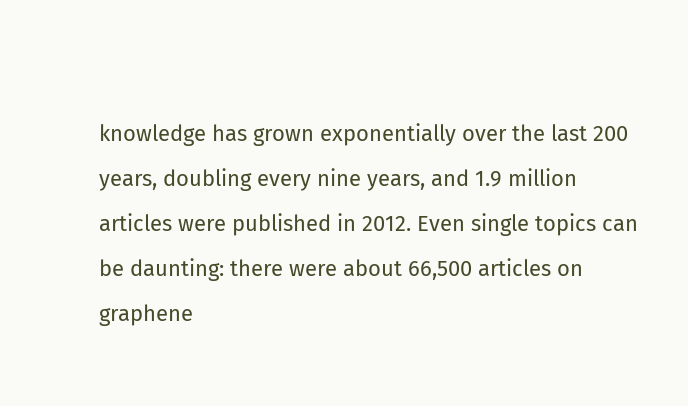knowledge has grown exponentially over the last 200 years, doubling every nine years, and 1.9 million articles were published in 2012. Even single topics can be daunting: there were about 66,500 articles on graphene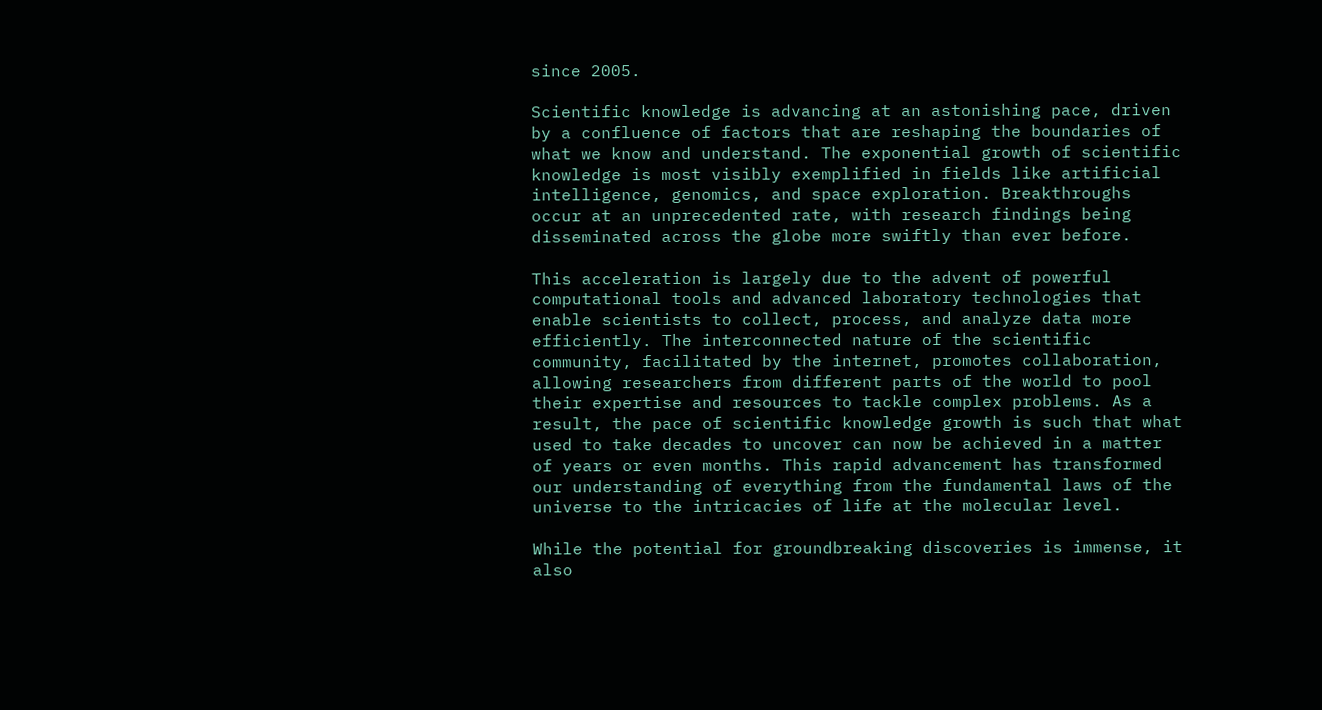since 2005.

Scientific knowledge is advancing at an astonishing pace, driven by a confluence of factors that are reshaping the boundaries of what we know and understand. The exponential growth of scientific knowledge is most visibly exemplified in fields like artificial intelligence, genomics, and space exploration. Breakthroughs occur at an unprecedented rate, with research findings being disseminated across the globe more swiftly than ever before.

This acceleration is largely due to the advent of powerful computational tools and advanced laboratory technologies that enable scientists to collect, process, and analyze data more efficiently. The interconnected nature of the scientific community, facilitated by the internet, promotes collaboration, allowing researchers from different parts of the world to pool their expertise and resources to tackle complex problems. As a result, the pace of scientific knowledge growth is such that what used to take decades to uncover can now be achieved in a matter of years or even months. This rapid advancement has transformed our understanding of everything from the fundamental laws of the universe to the intricacies of life at the molecular level.

While the potential for groundbreaking discoveries is immense, it also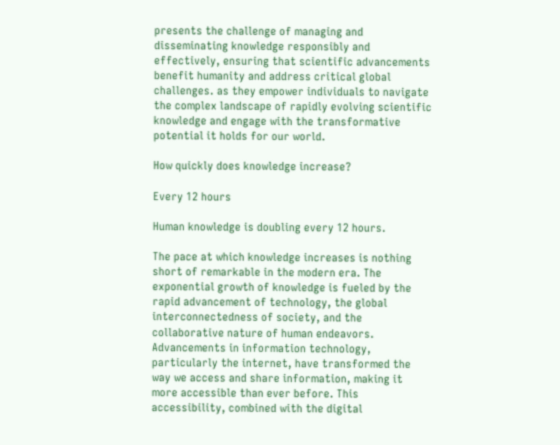presents the challenge of managing and disseminating knowledge responsibly and effectively, ensuring that scientific advancements benefit humanity and address critical global challenges. as they empower individuals to navigate the complex landscape of rapidly evolving scientific knowledge and engage with the transformative potential it holds for our world.

How quickly does knowledge increase?

Every 12 hours

Human knowledge is doubling every 12 hours.

The pace at which knowledge increases is nothing short of remarkable in the modern era. The exponential growth of knowledge is fueled by the rapid advancement of technology, the global interconnectedness of society, and the collaborative nature of human endeavors. Advancements in information technology, particularly the internet, have transformed the way we access and share information, making it more accessible than ever before. This accessibility, combined with the digital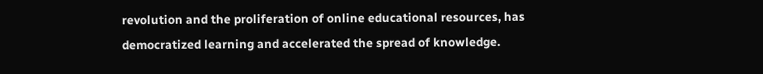revolution and the proliferation of online educational resources, has democratized learning and accelerated the spread of knowledge.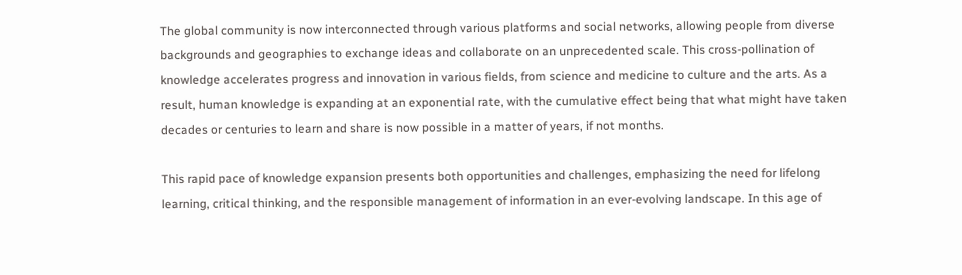The global community is now interconnected through various platforms and social networks, allowing people from diverse backgrounds and geographies to exchange ideas and collaborate on an unprecedented scale. This cross-pollination of knowledge accelerates progress and innovation in various fields, from science and medicine to culture and the arts. As a result, human knowledge is expanding at an exponential rate, with the cumulative effect being that what might have taken decades or centuries to learn and share is now possible in a matter of years, if not months.

This rapid pace of knowledge expansion presents both opportunities and challenges, emphasizing the need for lifelong learning, critical thinking, and the responsible management of information in an ever-evolving landscape. In this age of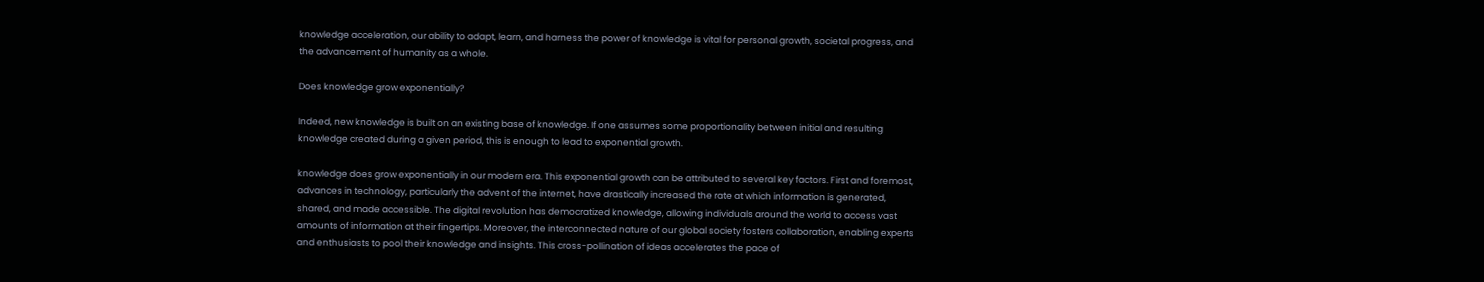knowledge acceleration, our ability to adapt, learn, and harness the power of knowledge is vital for personal growth, societal progress, and the advancement of humanity as a whole.

Does knowledge grow exponentially?

Indeed, new knowledge is built on an existing base of knowledge. If one assumes some proportionality between initial and resulting knowledge created during a given period, this is enough to lead to exponential growth.

knowledge does grow exponentially in our modern era. This exponential growth can be attributed to several key factors. First and foremost, advances in technology, particularly the advent of the internet, have drastically increased the rate at which information is generated, shared, and made accessible. The digital revolution has democratized knowledge, allowing individuals around the world to access vast amounts of information at their fingertips. Moreover, the interconnected nature of our global society fosters collaboration, enabling experts and enthusiasts to pool their knowledge and insights. This cross-pollination of ideas accelerates the pace of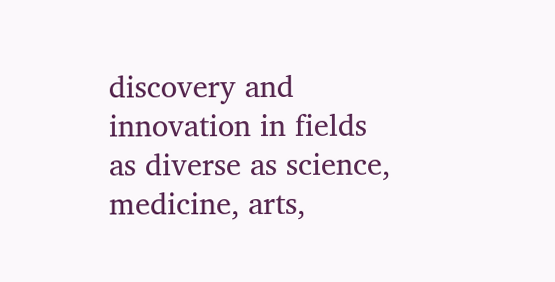discovery and innovation in fields as diverse as science, medicine, arts,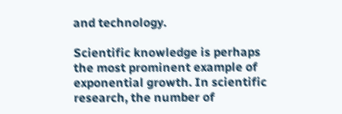and technology.

Scientific knowledge is perhaps the most prominent example of exponential growth. In scientific research, the number of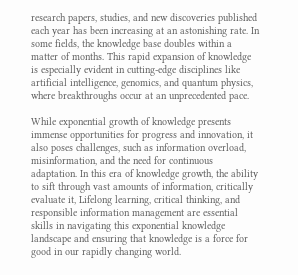research papers, studies, and new discoveries published each year has been increasing at an astonishing rate. In some fields, the knowledge base doubles within a matter of months. This rapid expansion of knowledge is especially evident in cutting-edge disciplines like artificial intelligence, genomics, and quantum physics, where breakthroughs occur at an unprecedented pace.

While exponential growth of knowledge presents immense opportunities for progress and innovation, it also poses challenges, such as information overload, misinformation, and the need for continuous adaptation. In this era of knowledge growth, the ability to sift through vast amounts of information, critically evaluate it, Lifelong learning, critical thinking, and responsible information management are essential skills in navigating this exponential knowledge landscape and ensuring that knowledge is a force for good in our rapidly changing world.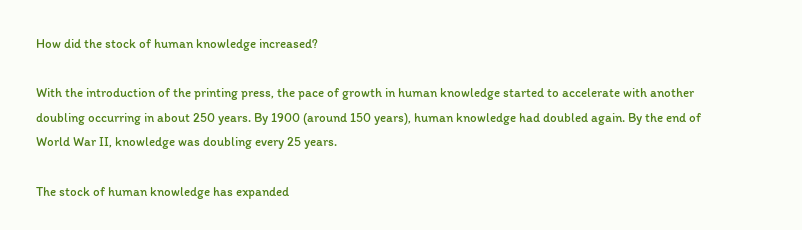How did the stock of human knowledge increased?

With the introduction of the printing press, the pace of growth in human knowledge started to accelerate with another doubling occurring in about 250 years. By 1900 (around 150 years), human knowledge had doubled again. By the end of World War II, knowledge was doubling every 25 years.

The stock of human knowledge has expanded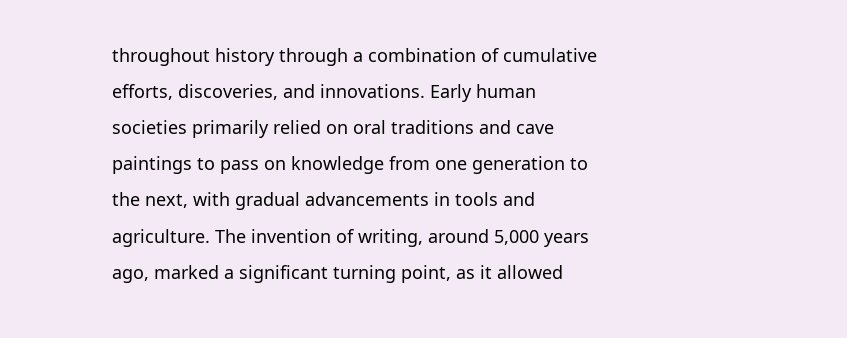throughout history through a combination of cumulative efforts, discoveries, and innovations. Early human societies primarily relied on oral traditions and cave paintings to pass on knowledge from one generation to the next, with gradual advancements in tools and agriculture. The invention of writing, around 5,000 years ago, marked a significant turning point, as it allowed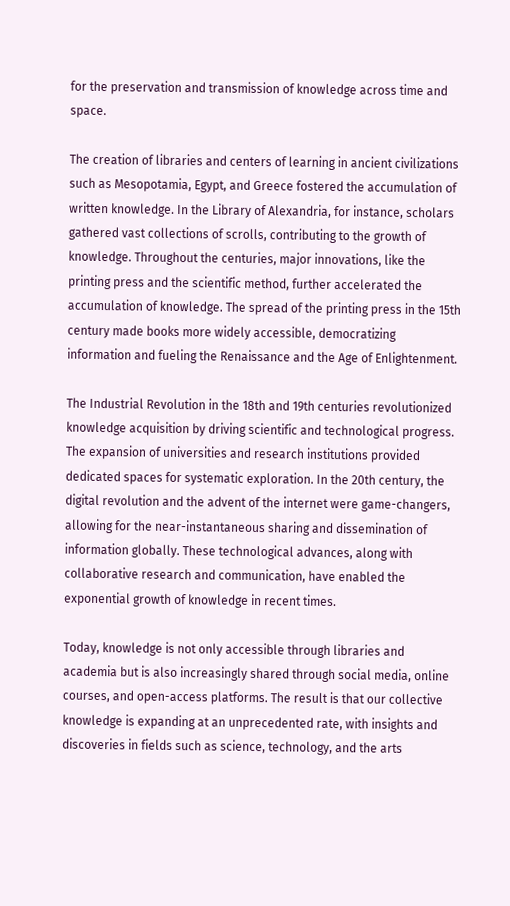for the preservation and transmission of knowledge across time and space.

The creation of libraries and centers of learning in ancient civilizations such as Mesopotamia, Egypt, and Greece fostered the accumulation of written knowledge. In the Library of Alexandria, for instance, scholars gathered vast collections of scrolls, contributing to the growth of knowledge. Throughout the centuries, major innovations, like the printing press and the scientific method, further accelerated the accumulation of knowledge. The spread of the printing press in the 15th century made books more widely accessible, democratizing information and fueling the Renaissance and the Age of Enlightenment.

The Industrial Revolution in the 18th and 19th centuries revolutionized knowledge acquisition by driving scientific and technological progress. The expansion of universities and research institutions provided dedicated spaces for systematic exploration. In the 20th century, the digital revolution and the advent of the internet were game-changers, allowing for the near-instantaneous sharing and dissemination of information globally. These technological advances, along with collaborative research and communication, have enabled the exponential growth of knowledge in recent times.

Today, knowledge is not only accessible through libraries and academia but is also increasingly shared through social media, online courses, and open-access platforms. The result is that our collective knowledge is expanding at an unprecedented rate, with insights and discoveries in fields such as science, technology, and the arts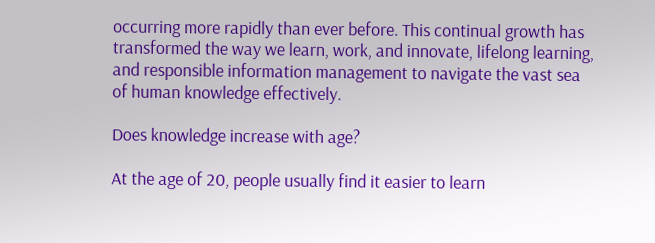occurring more rapidly than ever before. This continual growth has transformed the way we learn, work, and innovate, lifelong learning, and responsible information management to navigate the vast sea of human knowledge effectively.

Does knowledge increase with age?

At the age of 20, people usually find it easier to learn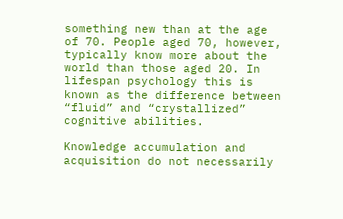something new than at the age of 70. People aged 70, however, typically know more about the world than those aged 20. In lifespan psychology this is known as the difference between “fluid” and “crystallized” cognitive abilities.

Knowledge accumulation and acquisition do not necessarily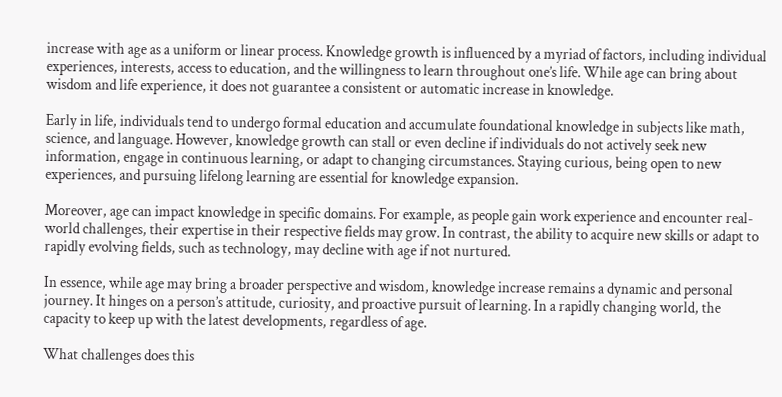increase with age as a uniform or linear process. Knowledge growth is influenced by a myriad of factors, including individual experiences, interests, access to education, and the willingness to learn throughout one’s life. While age can bring about wisdom and life experience, it does not guarantee a consistent or automatic increase in knowledge.

Early in life, individuals tend to undergo formal education and accumulate foundational knowledge in subjects like math, science, and language. However, knowledge growth can stall or even decline if individuals do not actively seek new information, engage in continuous learning, or adapt to changing circumstances. Staying curious, being open to new experiences, and pursuing lifelong learning are essential for knowledge expansion.

Moreover, age can impact knowledge in specific domains. For example, as people gain work experience and encounter real-world challenges, their expertise in their respective fields may grow. In contrast, the ability to acquire new skills or adapt to rapidly evolving fields, such as technology, may decline with age if not nurtured.

In essence, while age may bring a broader perspective and wisdom, knowledge increase remains a dynamic and personal journey. It hinges on a person’s attitude, curiosity, and proactive pursuit of learning. In a rapidly changing world, the capacity to keep up with the latest developments, regardless of age.

What challenges does this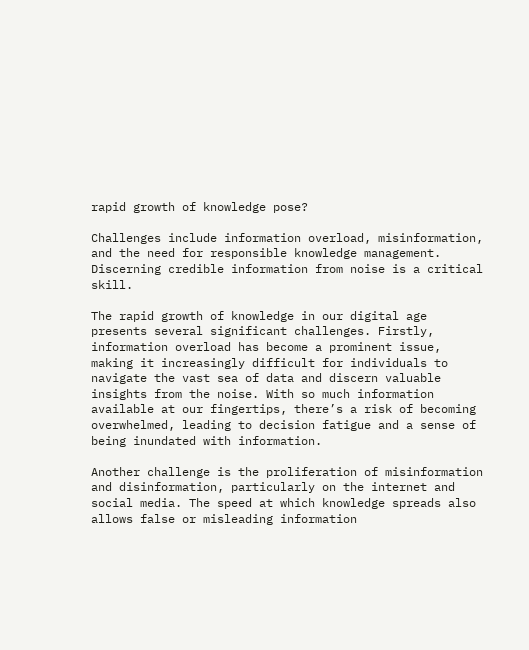rapid growth of knowledge pose?

Challenges include information overload, misinformation, and the need for responsible knowledge management. Discerning credible information from noise is a critical skill.

The rapid growth of knowledge in our digital age presents several significant challenges. Firstly, information overload has become a prominent issue, making it increasingly difficult for individuals to navigate the vast sea of data and discern valuable insights from the noise. With so much information available at our fingertips, there’s a risk of becoming overwhelmed, leading to decision fatigue and a sense of being inundated with information.

Another challenge is the proliferation of misinformation and disinformation, particularly on the internet and social media. The speed at which knowledge spreads also allows false or misleading information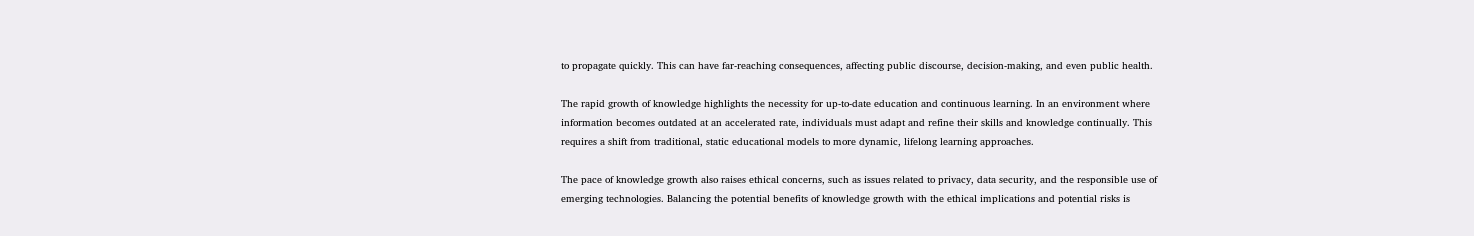to propagate quickly. This can have far-reaching consequences, affecting public discourse, decision-making, and even public health.

The rapid growth of knowledge highlights the necessity for up-to-date education and continuous learning. In an environment where information becomes outdated at an accelerated rate, individuals must adapt and refine their skills and knowledge continually. This requires a shift from traditional, static educational models to more dynamic, lifelong learning approaches.

The pace of knowledge growth also raises ethical concerns, such as issues related to privacy, data security, and the responsible use of emerging technologies. Balancing the potential benefits of knowledge growth with the ethical implications and potential risks is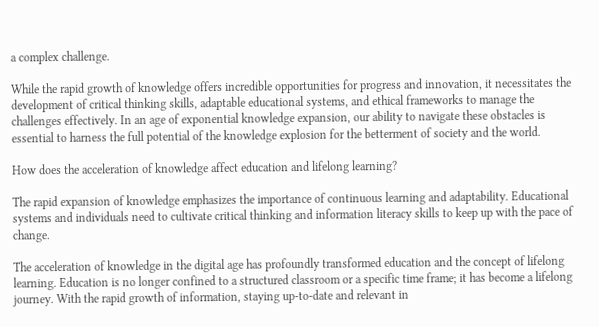a complex challenge.

While the rapid growth of knowledge offers incredible opportunities for progress and innovation, it necessitates the development of critical thinking skills, adaptable educational systems, and ethical frameworks to manage the challenges effectively. In an age of exponential knowledge expansion, our ability to navigate these obstacles is essential to harness the full potential of the knowledge explosion for the betterment of society and the world.

How does the acceleration of knowledge affect education and lifelong learning?

The rapid expansion of knowledge emphasizes the importance of continuous learning and adaptability. Educational systems and individuals need to cultivate critical thinking and information literacy skills to keep up with the pace of change.

The acceleration of knowledge in the digital age has profoundly transformed education and the concept of lifelong learning. Education is no longer confined to a structured classroom or a specific time frame; it has become a lifelong journey. With the rapid growth of information, staying up-to-date and relevant in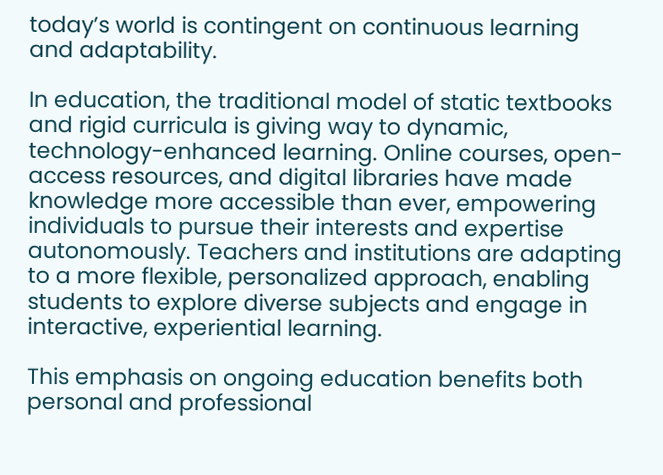today’s world is contingent on continuous learning and adaptability.

In education, the traditional model of static textbooks and rigid curricula is giving way to dynamic, technology-enhanced learning. Online courses, open-access resources, and digital libraries have made knowledge more accessible than ever, empowering individuals to pursue their interests and expertise autonomously. Teachers and institutions are adapting to a more flexible, personalized approach, enabling students to explore diverse subjects and engage in interactive, experiential learning.

This emphasis on ongoing education benefits both personal and professional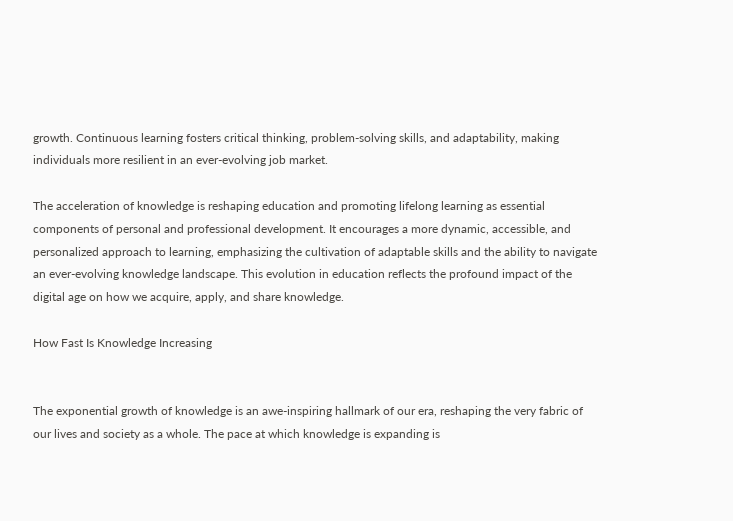growth. Continuous learning fosters critical thinking, problem-solving skills, and adaptability, making individuals more resilient in an ever-evolving job market.

The acceleration of knowledge is reshaping education and promoting lifelong learning as essential components of personal and professional development. It encourages a more dynamic, accessible, and personalized approach to learning, emphasizing the cultivation of adaptable skills and the ability to navigate an ever-evolving knowledge landscape. This evolution in education reflects the profound impact of the digital age on how we acquire, apply, and share knowledge.

How Fast Is Knowledge Increasing


The exponential growth of knowledge is an awe-inspiring hallmark of our era, reshaping the very fabric of our lives and society as a whole. The pace at which knowledge is expanding is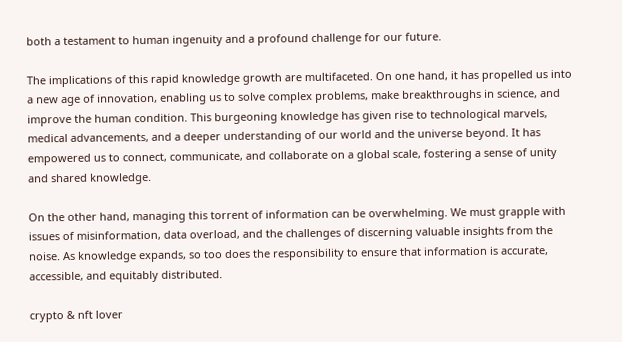both a testament to human ingenuity and a profound challenge for our future.

The implications of this rapid knowledge growth are multifaceted. On one hand, it has propelled us into a new age of innovation, enabling us to solve complex problems, make breakthroughs in science, and improve the human condition. This burgeoning knowledge has given rise to technological marvels, medical advancements, and a deeper understanding of our world and the universe beyond. It has empowered us to connect, communicate, and collaborate on a global scale, fostering a sense of unity and shared knowledge.

On the other hand, managing this torrent of information can be overwhelming. We must grapple with issues of misinformation, data overload, and the challenges of discerning valuable insights from the noise. As knowledge expands, so too does the responsibility to ensure that information is accurate, accessible, and equitably distributed.

crypto & nft lover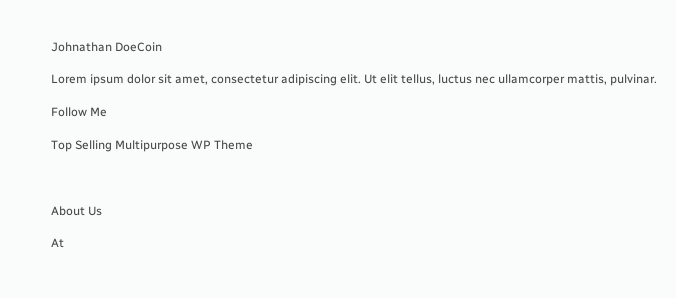Johnathan DoeCoin

Lorem ipsum dolor sit amet, consectetur adipiscing elit. Ut elit tellus, luctus nec ullamcorper mattis, pulvinar.

Follow Me

Top Selling Multipurpose WP Theme



About Us

At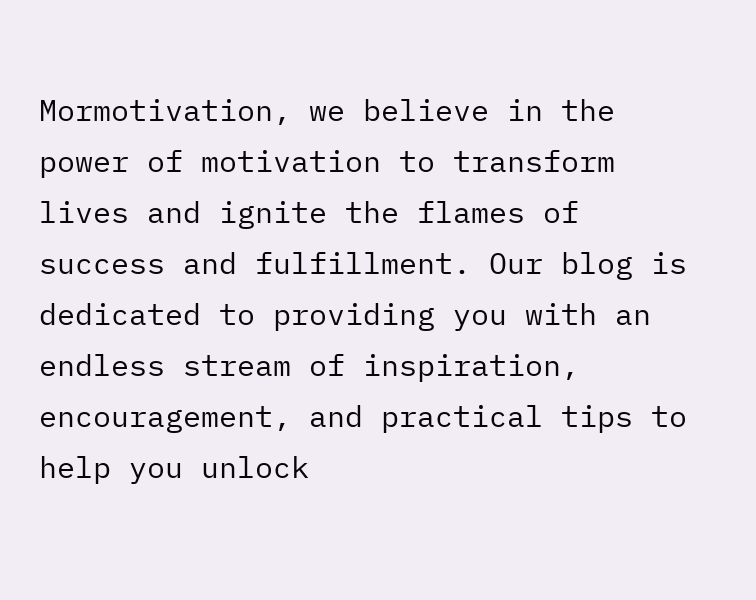Mormotivation, we believe in the power of motivation to transform lives and ignite the flames of success and fulfillment. Our blog is dedicated to providing you with an endless stream of inspiration, encouragement, and practical tips to help you unlock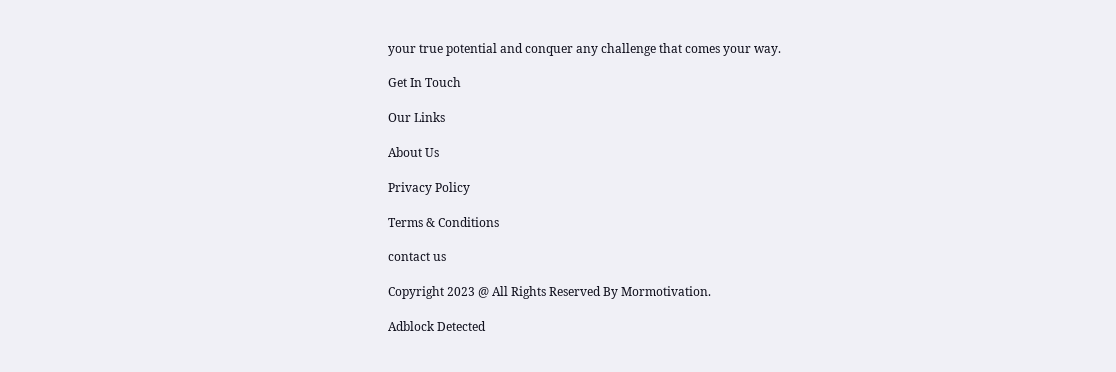your true potential and conquer any challenge that comes your way.

Get In Touch

Our Links

About Us

Privacy Policy

Terms & Conditions

contact us

Copyright 2023 @ All Rights Reserved By Mormotivation.

Adblock Detected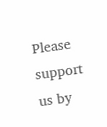Please support us by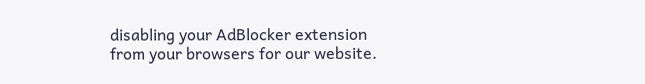disabling your AdBlocker extension from your browsers for our website.